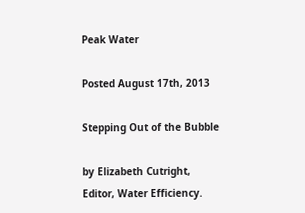Peak Water

Posted August 17th, 2013

Stepping Out of the Bubble

by Elizabeth Cutright, Editor, Water Efficiency.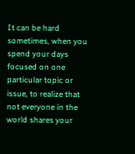It can be hard sometimes, when you spend your days focused on one particular topic or issue, to realize that not everyone in the world shares your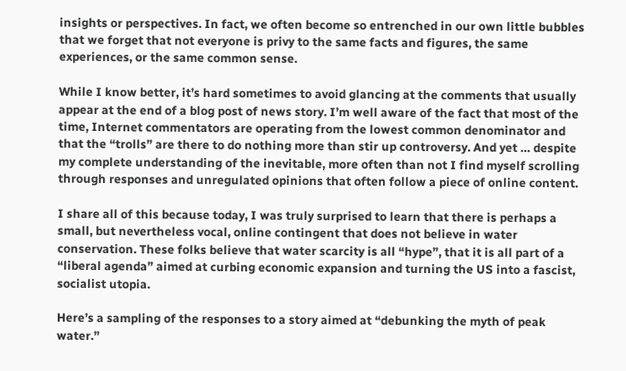insights or perspectives. In fact, we often become so entrenched in our own little bubbles that we forget that not everyone is privy to the same facts and figures, the same experiences, or the same common sense.

While I know better, it’s hard sometimes to avoid glancing at the comments that usually appear at the end of a blog post of news story. I’m well aware of the fact that most of the time, Internet commentators are operating from the lowest common denominator and that the “trolls” are there to do nothing more than stir up controversy. And yet … despite my complete understanding of the inevitable, more often than not I find myself scrolling through responses and unregulated opinions that often follow a piece of online content.

I share all of this because today, I was truly surprised to learn that there is perhaps a small, but nevertheless vocal, online contingent that does not believe in water conservation. These folks believe that water scarcity is all “hype”, that it is all part of a “liberal agenda” aimed at curbing economic expansion and turning the US into a fascist, socialist utopia.

Here’s a sampling of the responses to a story aimed at “debunking the myth of peak water.”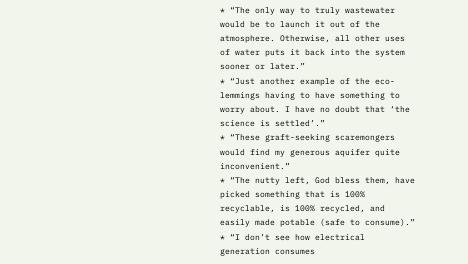* “The only way to truly wastewater would be to launch it out of the atmosphere. Otherwise, all other uses of water puts it back into the system sooner or later.”
* “Just another example of the eco-lemmings having to have something to worry about. I have no doubt that ‘the science is settled’.”
* “These graft-seeking scaremongers would find my generous aquifer quite inconvenient.”
* “The nutty left, God bless them, have picked something that is 100% recyclable, is 100% recycled, and easily made potable (safe to consume).”
* “I don’t see how electrical generation consumes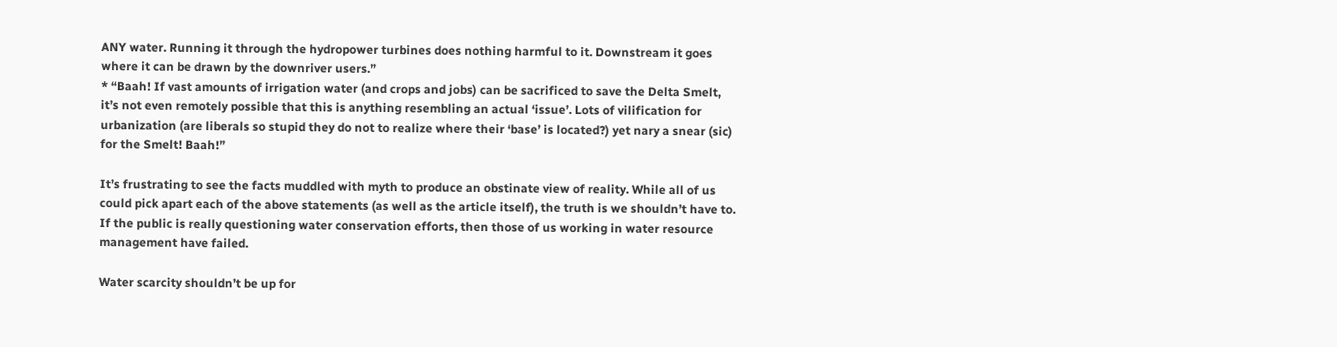ANY water. Running it through the hydropower turbines does nothing harmful to it. Downstream it goes where it can be drawn by the downriver users.”
* “Baah! If vast amounts of irrigation water (and crops and jobs) can be sacrificed to save the Delta Smelt, it’s not even remotely possible that this is anything resembling an actual ‘issue’. Lots of vilification for urbanization (are liberals so stupid they do not to realize where their ‘base’ is located?) yet nary a snear (sic) for the Smelt! Baah!”

It’s frustrating to see the facts muddled with myth to produce an obstinate view of reality. While all of us could pick apart each of the above statements (as well as the article itself), the truth is we shouldn’t have to. If the public is really questioning water conservation efforts, then those of us working in water resource management have failed.

Water scarcity shouldn’t be up for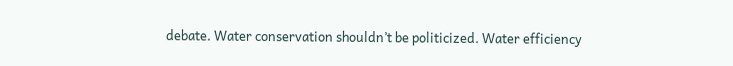debate. Water conservation shouldn’t be politicized. Water efficiency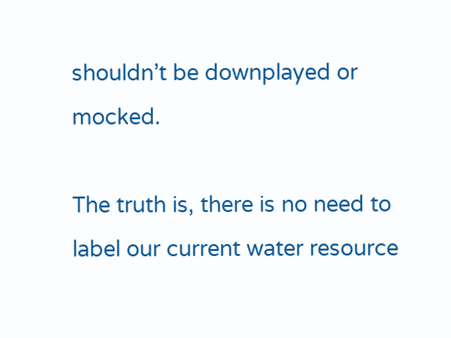shouldn’t be downplayed or mocked.

The truth is, there is no need to label our current water resource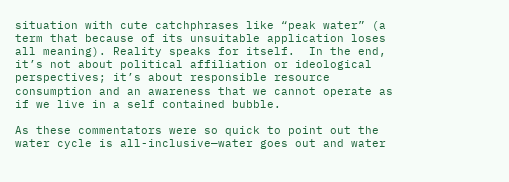situation with cute catchphrases like “peak water” (a term that because of its unsuitable application loses all meaning). Reality speaks for itself.  In the end, it’s not about political affiliation or ideological perspectives; it’s about responsible resource consumption and an awareness that we cannot operate as if we live in a self contained bubble.

As these commentators were so quick to point out the water cycle is all-inclusive—water goes out and water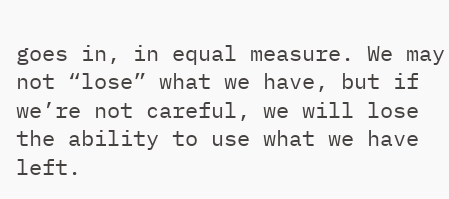goes in, in equal measure. We may not “lose” what we have, but if we’re not careful, we will lose the ability to use what we have left.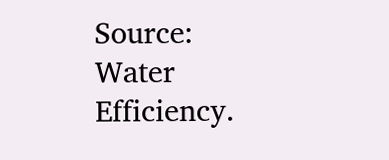Source: Water Efficiency.